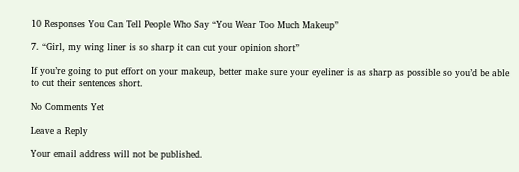10 Responses You Can Tell People Who Say “You Wear Too Much Makeup”

7. “Girl, my wing liner is so sharp it can cut your opinion short”

If you’re going to put effort on your makeup, better make sure your eyeliner is as sharp as possible so you’d be able to cut their sentences short.

No Comments Yet

Leave a Reply

Your email address will not be published.